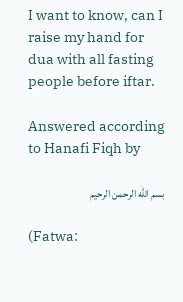I want to know, can I raise my hand for dua with all fasting people before iftar.

Answered according to Hanafi Fiqh by

بسم الله الرحمن الرحيم

(Fatwa: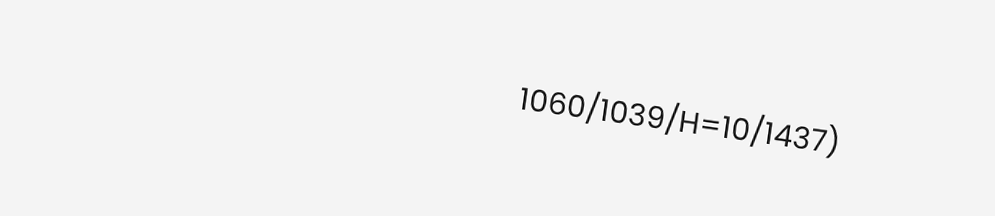1060/1039/H=10/1437)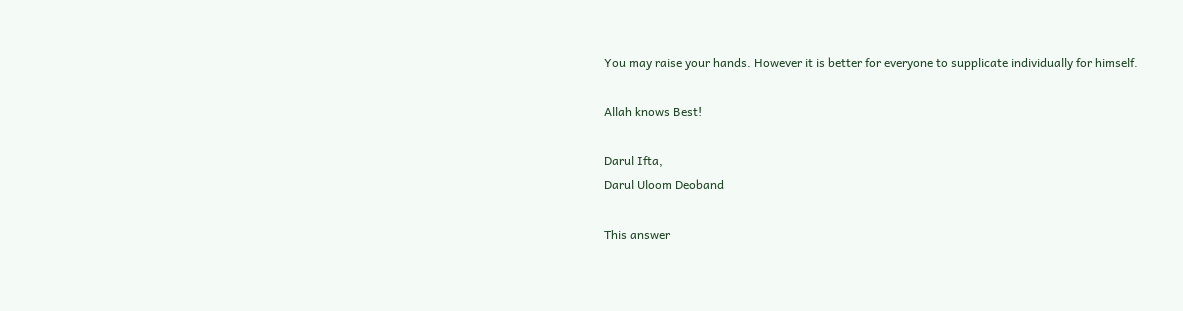You may raise your hands. However it is better for everyone to supplicate individually for himself.

Allah knows Best!

Darul Ifta,
Darul Uloom Deoband

This answer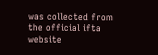was collected from the official ifta website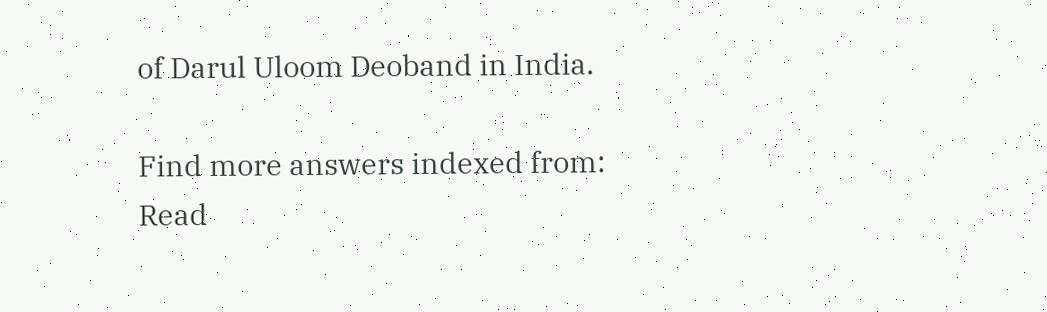of Darul Uloom Deoband in India.

Find more answers indexed from:
Read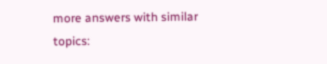more answers with similar topics: